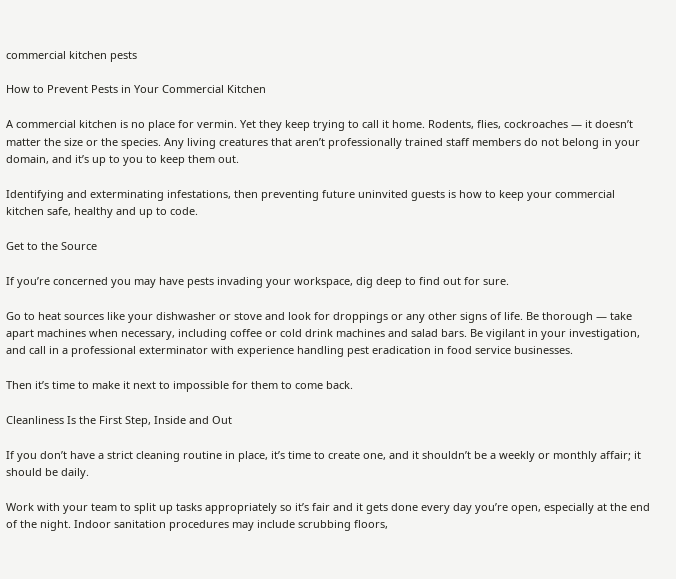commercial kitchen pests

How to Prevent Pests in Your Commercial Kitchen

A commercial kitchen is no place for vermin. Yet they keep trying to call it home. Rodents, flies, cockroaches — it doesn’t matter the size or the species. Any living creatures that aren’t professionally trained staff members do not belong in your domain, and it’s up to you to keep them out.

Identifying and exterminating infestations, then preventing future uninvited guests is how to keep your commercial kitchen safe, healthy and up to code.

Get to the Source

If you’re concerned you may have pests invading your workspace, dig deep to find out for sure.

Go to heat sources like your dishwasher or stove and look for droppings or any other signs of life. Be thorough — take apart machines when necessary, including coffee or cold drink machines and salad bars. Be vigilant in your investigation, and call in a professional exterminator with experience handling pest eradication in food service businesses.

Then it’s time to make it next to impossible for them to come back.

Cleanliness Is the First Step, Inside and Out

If you don’t have a strict cleaning routine in place, it’s time to create one, and it shouldn’t be a weekly or monthly affair; it should be daily.

Work with your team to split up tasks appropriately so it’s fair and it gets done every day you’re open, especially at the end of the night. Indoor sanitation procedures may include scrubbing floors,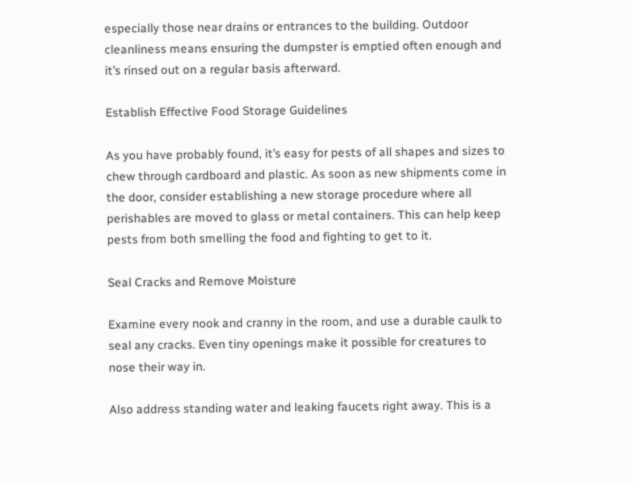especially those near drains or entrances to the building. Outdoor cleanliness means ensuring the dumpster is emptied often enough and it’s rinsed out on a regular basis afterward.

Establish Effective Food Storage Guidelines

As you have probably found, it’s easy for pests of all shapes and sizes to chew through cardboard and plastic. As soon as new shipments come in the door, consider establishing a new storage procedure where all perishables are moved to glass or metal containers. This can help keep pests from both smelling the food and fighting to get to it.

Seal Cracks and Remove Moisture

Examine every nook and cranny in the room, and use a durable caulk to seal any cracks. Even tiny openings make it possible for creatures to nose their way in.

Also address standing water and leaking faucets right away. This is a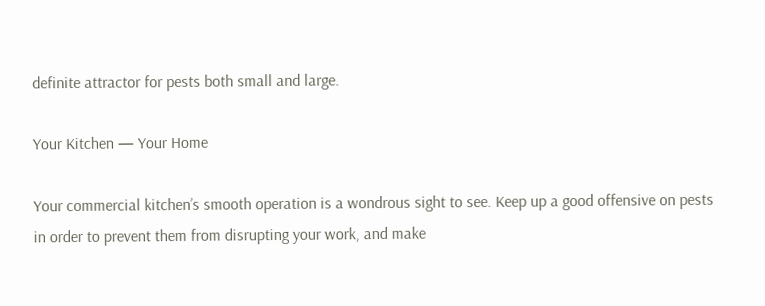definite attractor for pests both small and large.

Your Kitchen — Your Home

Your commercial kitchen’s smooth operation is a wondrous sight to see. Keep up a good offensive on pests in order to prevent them from disrupting your work, and make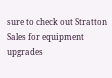sure to check out Stratton Sales for equipment upgrades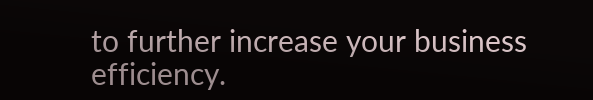to further increase your business efficiency.